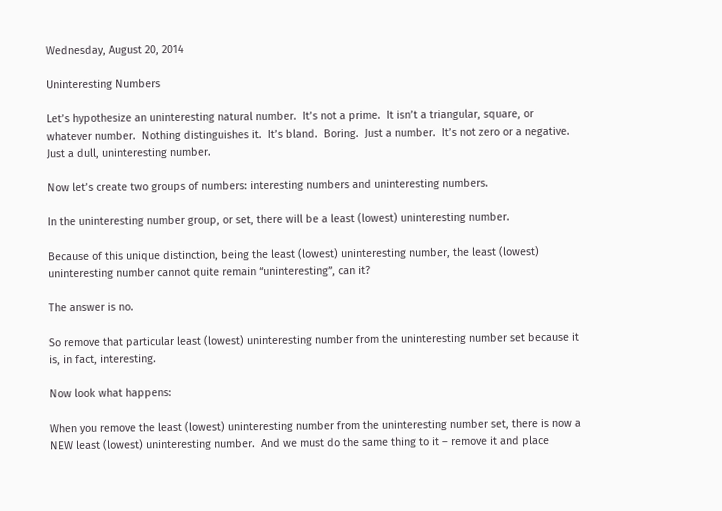Wednesday, August 20, 2014

Uninteresting Numbers

Let’s hypothesize an uninteresting natural number.  It’s not a prime.  It isn’t a triangular, square, or whatever number.  Nothing distinguishes it.  It’s bland.  Boring.  Just a number.  It’s not zero or a negative.  Just a dull, uninteresting number.

Now let’s create two groups of numbers: interesting numbers and uninteresting numbers.

In the uninteresting number group, or set, there will be a least (lowest) uninteresting number.

Because of this unique distinction, being the least (lowest) uninteresting number, the least (lowest) uninteresting number cannot quite remain “uninteresting”, can it?

The answer is no.

So remove that particular least (lowest) uninteresting number from the uninteresting number set because it is, in fact, interesting.

Now look what happens:

When you remove the least (lowest) uninteresting number from the uninteresting number set, there is now a NEW least (lowest) uninteresting number.  And we must do the same thing to it – remove it and place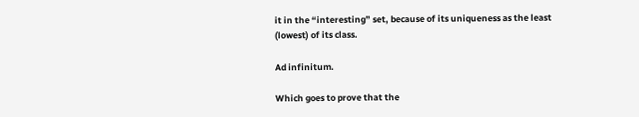it in the “interesting” set, because of its uniqueness as the least (lowest) of its class.

Ad infinitum.

Which goes to prove that the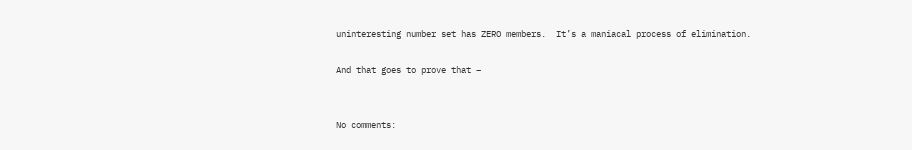uninteresting number set has ZERO members.  It’s a maniacal process of elimination.

And that goes to prove that –


No comments: